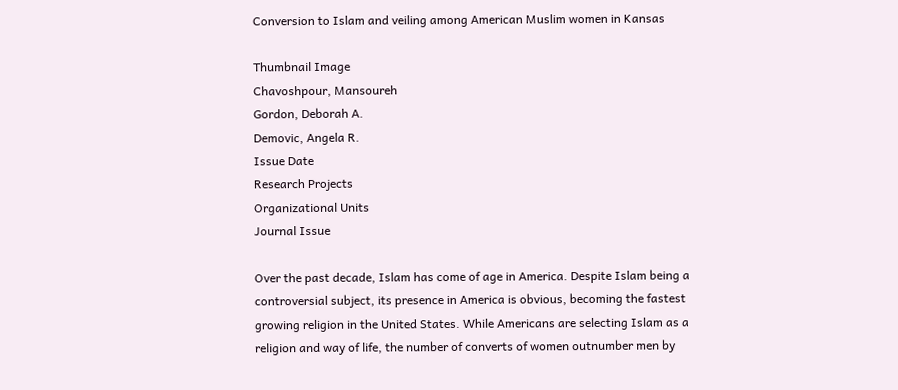Conversion to Islam and veiling among American Muslim women in Kansas

Thumbnail Image
Chavoshpour, Mansoureh
Gordon, Deborah A.
Demovic, Angela R.
Issue Date
Research Projects
Organizational Units
Journal Issue

Over the past decade, Islam has come of age in America. Despite Islam being a controversial subject, its presence in America is obvious, becoming the fastest growing religion in the United States. While Americans are selecting Islam as a religion and way of life, the number of converts of women outnumber men by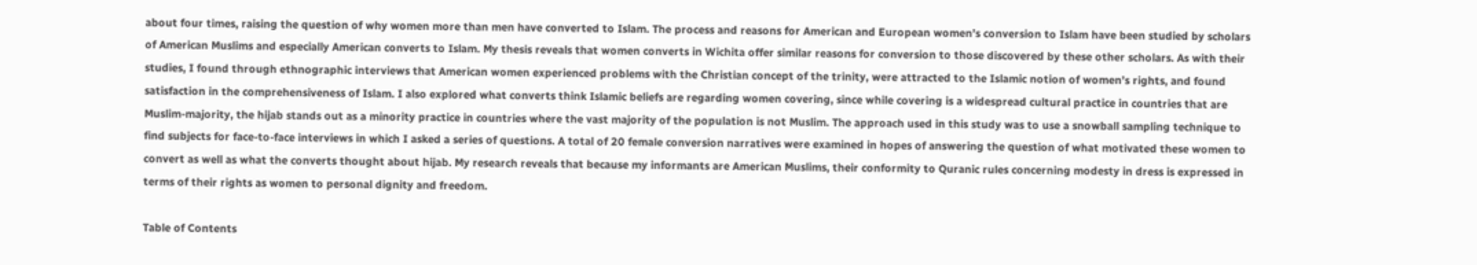about four times, raising the question of why women more than men have converted to Islam. The process and reasons for American and European women’s conversion to Islam have been studied by scholars of American Muslims and especially American converts to Islam. My thesis reveals that women converts in Wichita offer similar reasons for conversion to those discovered by these other scholars. As with their studies, I found through ethnographic interviews that American women experienced problems with the Christian concept of the trinity, were attracted to the Islamic notion of women’s rights, and found satisfaction in the comprehensiveness of Islam. I also explored what converts think Islamic beliefs are regarding women covering, since while covering is a widespread cultural practice in countries that are Muslim-majority, the hijab stands out as a minority practice in countries where the vast majority of the population is not Muslim. The approach used in this study was to use a snowball sampling technique to find subjects for face-to-face interviews in which I asked a series of questions. A total of 20 female conversion narratives were examined in hopes of answering the question of what motivated these women to convert as well as what the converts thought about hijab. My research reveals that because my informants are American Muslims, their conformity to Quranic rules concerning modesty in dress is expressed in terms of their rights as women to personal dignity and freedom.

Table of Contents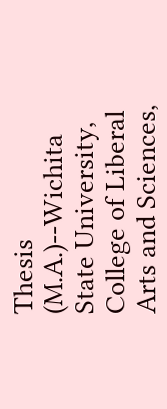Thesis (M.A.)--Wichita State University, College of Liberal Arts and Sciences,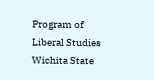Program of Liberal Studies
Wichita State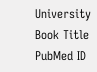University
Book Title
PubMed ID